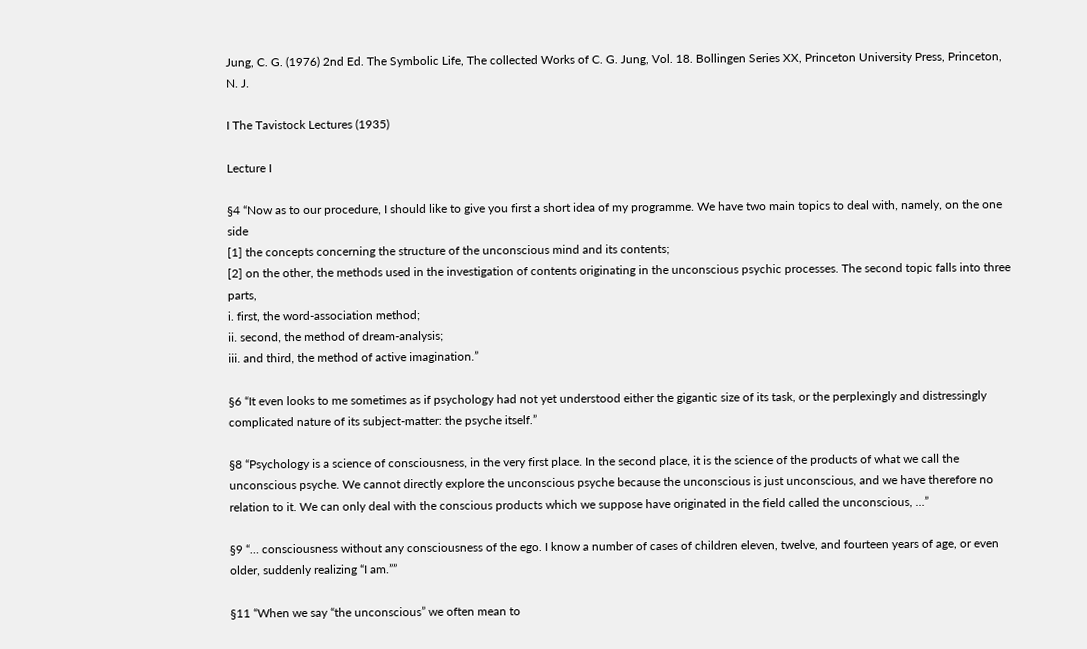Jung, C. G. (1976) 2nd Ed. The Symbolic Life, The collected Works of C. G. Jung, Vol. 18. Bollingen Series XX, Princeton University Press, Princeton, N. J.

I The Tavistock Lectures (1935)

Lecture I

§4 “Now as to our procedure, I should like to give you first a short idea of my programme. We have two main topics to deal with, namely, on the one side
[1] the concepts concerning the structure of the unconscious mind and its contents;
[2] on the other, the methods used in the investigation of contents originating in the unconscious psychic processes. The second topic falls into three parts,
i. first, the word-association method;
ii. second, the method of dream-analysis;
iii. and third, the method of active imagination.”

§6 “It even looks to me sometimes as if psychology had not yet understood either the gigantic size of its task, or the perplexingly and distressingly complicated nature of its subject-matter: the psyche itself.”

§8 “Psychology is a science of consciousness, in the very first place. In the second place, it is the science of the products of what we call the unconscious psyche. We cannot directly explore the unconscious psyche because the unconscious is just unconscious, and we have therefore no relation to it. We can only deal with the conscious products which we suppose have originated in the field called the unconscious, …”

§9 “… consciousness without any consciousness of the ego. I know a number of cases of children eleven, twelve, and fourteen years of age, or even older, suddenly realizing “I am.””

§11 “When we say “the unconscious” we often mean to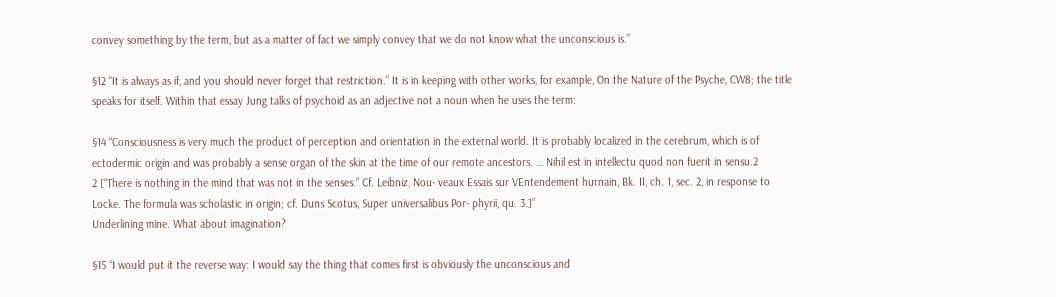convey something by the term, but as a matter of fact we simply convey that we do not know what the unconscious is.”

§12 “It is always as if, and you should never forget that restriction.” It is in keeping with other works, for example, On the Nature of the Psyche, CW8; the title speaks for itself. Within that essay Jung talks of psychoid as an adjective not a noun when he uses the term:

§14 “Consciousness is very much the product of perception and orientation in the external world. It is probably localized in the cerebrum, which is of ectodermic origin and was probably a sense organ of the skin at the time of our remote ancestors. … Nihil est in intellectu quod non fuerit in sensu.2
2 [“There is nothing in the mind that was not in the senses.” Cf. Leibniz, Nou- veaux Essais sur VEntendement hurnain, Bk. II, ch. 1, sec. 2, in response to Locke. The formula was scholastic in origin; cf. Duns Scotus, Super universalibus Por- phyrii, qu. 3.]”
Underlining mine. What about imagination?

§15 “I would put it the reverse way: I would say the thing that comes first is obviously the unconscious and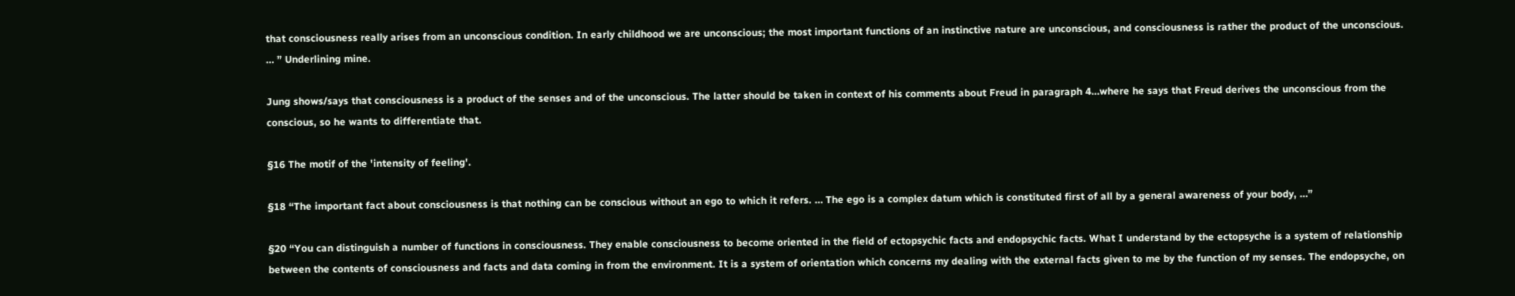that consciousness really arises from an unconscious condition. In early childhood we are unconscious; the most important functions of an instinctive nature are unconscious, and consciousness is rather the product of the unconscious. … ” Underlining mine.

Jung shows/says that consciousness is a product of the senses and of the unconscious. The latter should be taken in context of his comments about Freud in paragraph 4…where he says that Freud derives the unconscious from the conscious, so he wants to differentiate that.

§16 The motif of the 'intensity of feeling'.

§18 “The important fact about consciousness is that nothing can be conscious without an ego to which it refers. … The ego is a complex datum which is constituted first of all by a general awareness of your body, …”

§20 “You can distinguish a number of functions in consciousness. They enable consciousness to become oriented in the field of ectopsychic facts and endopsychic facts. What I understand by the ectopsyche is a system of relationship between the contents of consciousness and facts and data coming in from the environment. It is a system of orientation which concerns my dealing with the external facts given to me by the function of my senses. The endopsyche, on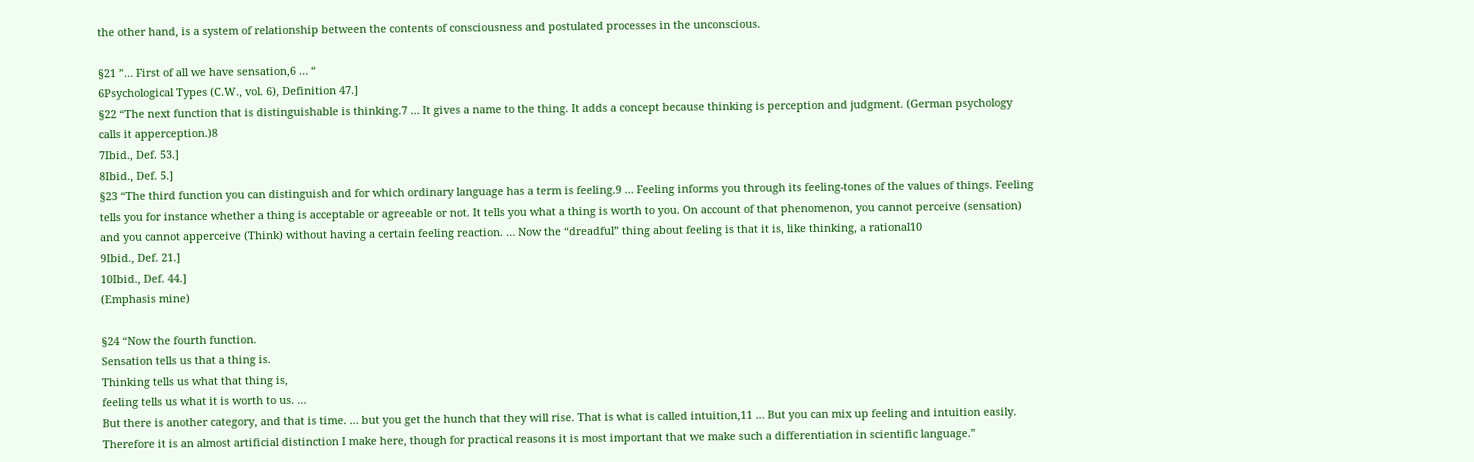the other hand, is a system of relationship between the contents of consciousness and postulated processes in the unconscious.

§21 ”… First of all we have sensation,6 … “
6Psychological Types (C.W., vol. 6), Definition 47.]
§22 “The next function that is distinguishable is thinking.7 … It gives a name to the thing. It adds a concept because thinking is perception and judgment. (German psychology calls it apperception.)8
7Ibid., Def. 53.]
8Ibid., Def. 5.]
§23 “The third function you can distinguish and for which ordinary language has a term is feeling.9 … Feeling informs you through its feeling-tones of the values of things. Feeling tells you for instance whether a thing is acceptable or agreeable or not. It tells you what a thing is worth to you. On account of that phenomenon, you cannot perceive (sensation) and you cannot apperceive (Think) without having a certain feeling reaction. … Now the “dreadful” thing about feeling is that it is, like thinking, a rational10
9Ibid., Def. 21.]
10Ibid., Def. 44.]
(Emphasis mine)

§24 “Now the fourth function.
Sensation tells us that a thing is.
Thinking tells us what that thing is,
feeling tells us what it is worth to us. …
But there is another category, and that is time. … but you get the hunch that they will rise. That is what is called intuition,11 … But you can mix up feeling and intuition easily. Therefore it is an almost artificial distinction I make here, though for practical reasons it is most important that we make such a differentiation in scientific language.”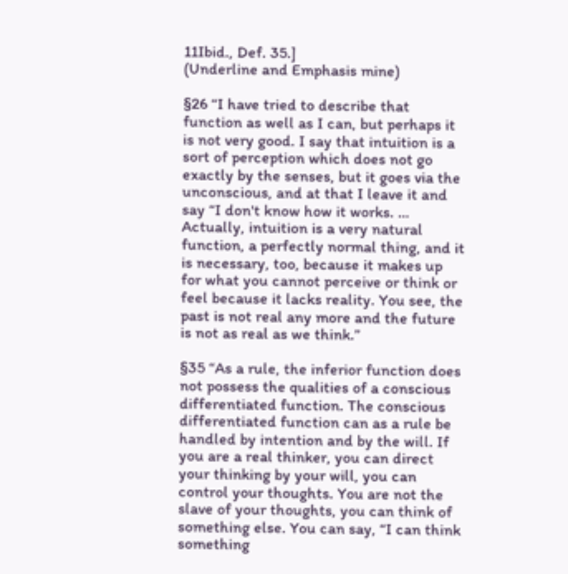11Ibid., Def. 35.]
(Underline and Emphasis mine)

§26 “I have tried to describe that function as well as I can, but perhaps it is not very good. I say that intuition is a sort of perception which does not go exactly by the senses, but it goes via the unconscious, and at that I leave it and say “I don't know how it works. … Actually, intuition is a very natural function, a perfectly normal thing, and it is necessary, too, because it makes up for what you cannot perceive or think or feel because it lacks reality. You see, the past is not real any more and the future is not as real as we think.”

§35 “As a rule, the inferior function does not possess the qualities of a conscious differentiated function. The conscious differentiated function can as a rule be handled by intention and by the will. If you are a real thinker, you can direct your thinking by your will, you can control your thoughts. You are not the slave of your thoughts, you can think of something else. You can say, “I can think something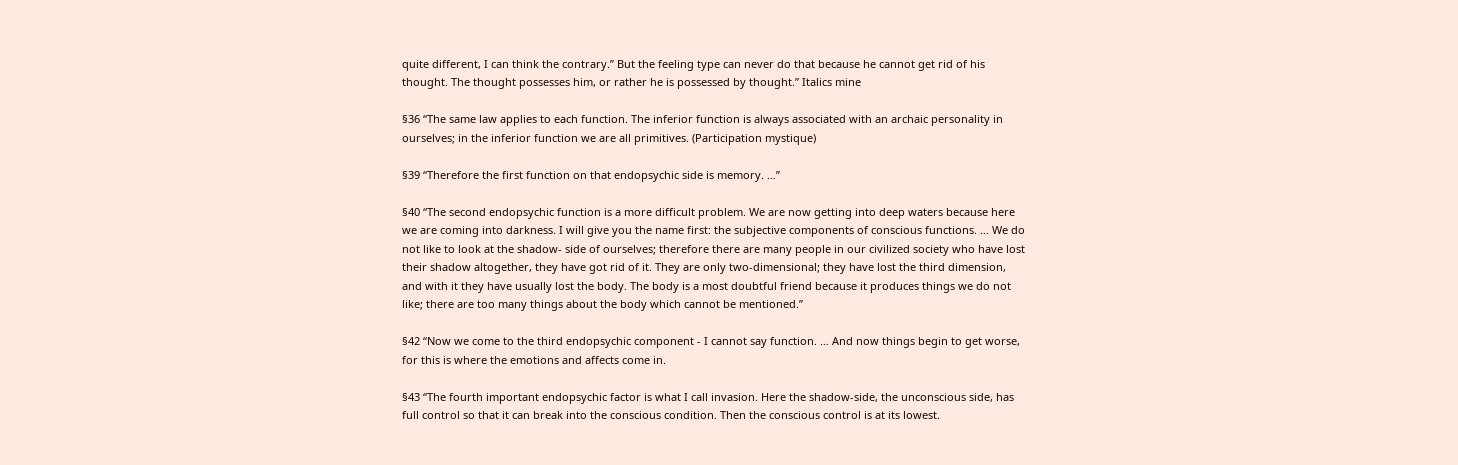quite different, I can think the contrary.” But the feeling type can never do that because he cannot get rid of his thought. The thought possesses him, or rather he is possessed by thought.” Italics mine

§36 “The same law applies to each function. The inferior function is always associated with an archaic personality in ourselves; in the inferior function we are all primitives. (Participation mystique)

§39 “Therefore the first function on that endopsychic side is memory. …”

§40 “The second endopsychic function is a more difficult problem. We are now getting into deep waters because here we are coming into darkness. I will give you the name first: the subjective components of conscious functions. … We do not like to look at the shadow- side of ourselves; therefore there are many people in our civilized society who have lost their shadow altogether, they have got rid of it. They are only two-dimensional; they have lost the third dimension, and with it they have usually lost the body. The body is a most doubtful friend because it produces things we do not like; there are too many things about the body which cannot be mentioned.”

§42 “Now we come to the third endopsychic component - I cannot say function. … And now things begin to get worse, for this is where the emotions and affects come in.

§43 “The fourth important endopsychic factor is what I call invasion. Here the shadow-side, the unconscious side, has full control so that it can break into the conscious condition. Then the conscious control is at its lowest.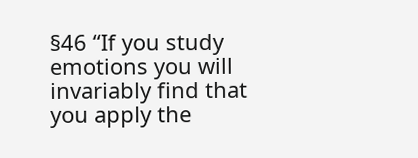§46 “If you study emotions you will invariably find that you apply the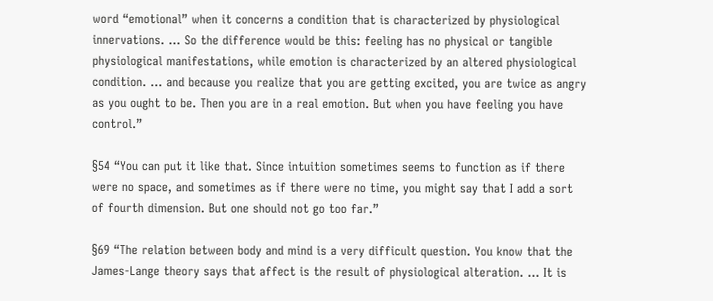word “emotional” when it concerns a condition that is characterized by physiological innervations. … So the difference would be this: feeling has no physical or tangible physiological manifestations, while emotion is characterized by an altered physiological condition. … and because you realize that you are getting excited, you are twice as angry as you ought to be. Then you are in a real emotion. But when you have feeling you have control.”

§54 “You can put it like that. Since intuition sometimes seems to function as if there were no space, and sometimes as if there were no time, you might say that I add a sort of fourth dimension. But one should not go too far.”

§69 “The relation between body and mind is a very difficult question. You know that the James-Lange theory says that affect is the result of physiological alteration. … It is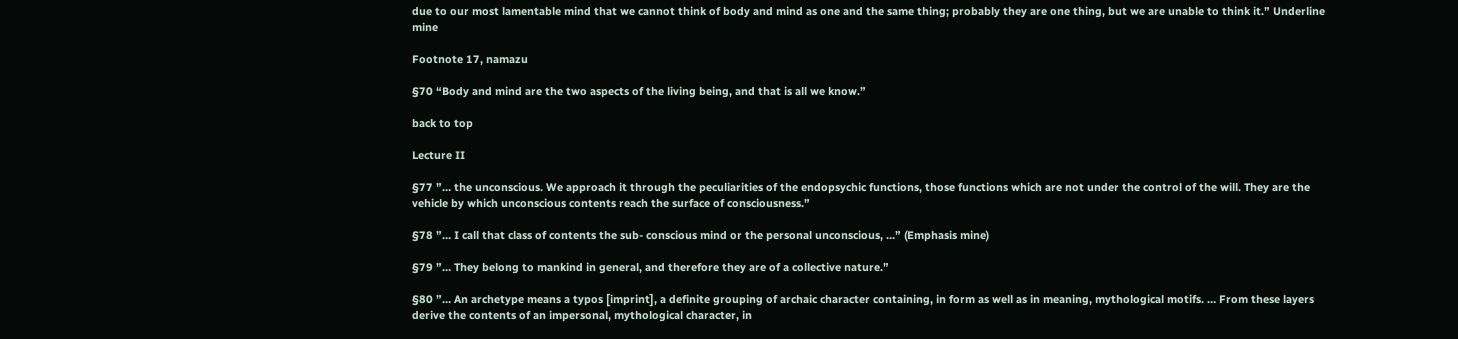due to our most lamentable mind that we cannot think of body and mind as one and the same thing; probably they are one thing, but we are unable to think it.” Underline mine

Footnote 17, namazu

§70 “Body and mind are the two aspects of the living being, and that is all we know.”

back to top

Lecture II

§77 ”… the unconscious. We approach it through the peculiarities of the endopsychic functions, those functions which are not under the control of the will. They are the vehicle by which unconscious contents reach the surface of consciousness.”

§78 ”… I call that class of contents the sub- conscious mind or the personal unconscious, …” (Emphasis mine)

§79 ”… They belong to mankind in general, and therefore they are of a collective nature.”

§80 ”… An archetype means a typos [imprint], a definite grouping of archaic character containing, in form as well as in meaning, mythological motifs. … From these layers derive the contents of an impersonal, mythological character, in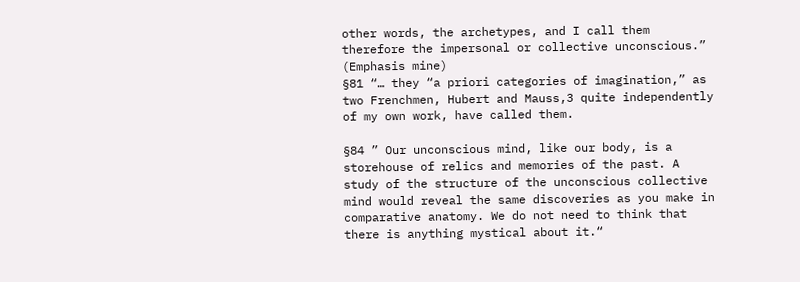other words, the archetypes, and I call them therefore the impersonal or collective unconscious.” (Emphasis mine)
§81 “… they “a priori categories of imagination,” as two Frenchmen, Hubert and Mauss,3 quite independently of my own work, have called them.

§84 ” Our unconscious mind, like our body, is a storehouse of relics and memories of the past. A study of the structure of the unconscious collective mind would reveal the same discoveries as you make in comparative anatomy. We do not need to think that there is anything mystical about it.“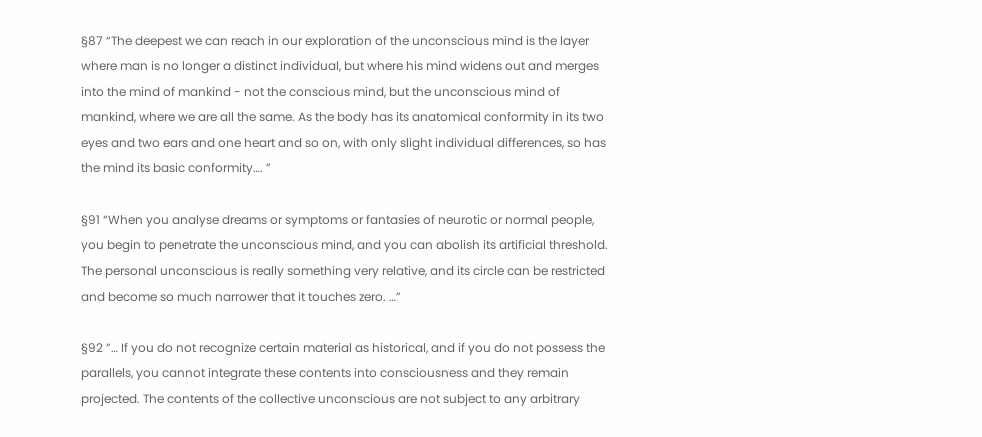§87 “The deepest we can reach in our exploration of the unconscious mind is the layer where man is no longer a distinct individual, but where his mind widens out and merges into the mind of mankind - not the conscious mind, but the unconscious mind of mankind, where we are all the same. As the body has its anatomical conformity in its two eyes and two ears and one heart and so on, with only slight individual differences, so has the mind its basic conformity…. ”

§91 “When you analyse dreams or symptoms or fantasies of neurotic or normal people, you begin to penetrate the unconscious mind, and you can abolish its artificial threshold. The personal unconscious is really something very relative, and its circle can be restricted and become so much narrower that it touches zero. …”

§92 ”… If you do not recognize certain material as historical, and if you do not possess the parallels, you cannot integrate these contents into consciousness and they remain projected. The contents of the collective unconscious are not subject to any arbitrary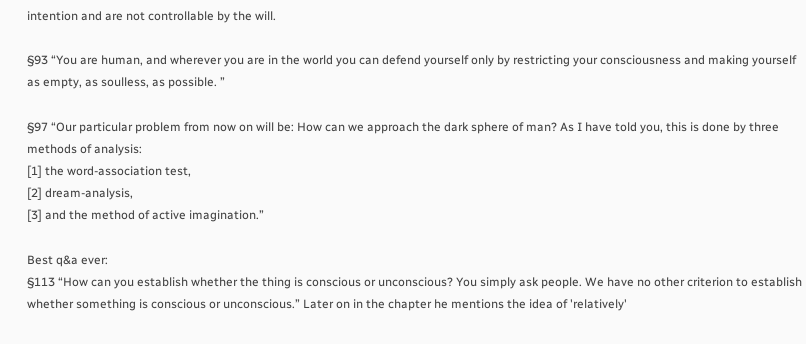intention and are not controllable by the will.

§93 “You are human, and wherever you are in the world you can defend yourself only by restricting your consciousness and making yourself as empty, as soulless, as possible. ”

§97 “Our particular problem from now on will be: How can we approach the dark sphere of man? As I have told you, this is done by three methods of analysis:
[1] the word-association test,
[2] dream-analysis,
[3] and the method of active imagination.”

Best q&a ever:
§113 “How can you establish whether the thing is conscious or unconscious? You simply ask people. We have no other criterion to establish whether something is conscious or unconscious.” Later on in the chapter he mentions the idea of 'relatively'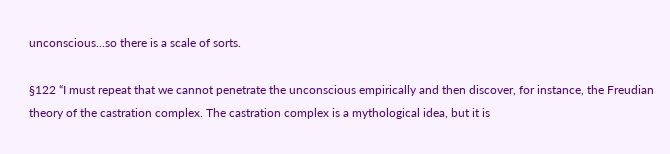unconscious…so there is a scale of sorts.

§122 “I must repeat that we cannot penetrate the unconscious empirically and then discover, for instance, the Freudian theory of the castration complex. The castration complex is a mythological idea, but it is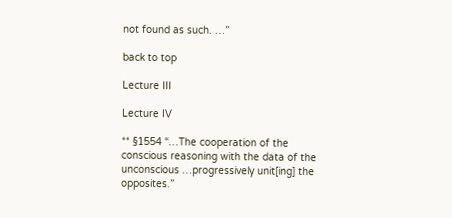not found as such. …”

back to top

Lecture III

Lecture IV

** §1554 “…The cooperation of the conscious reasoning with the data of the unconscious …progressively unit[ing] the opposites.”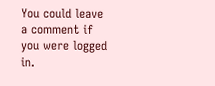You could leave a comment if you were logged in.